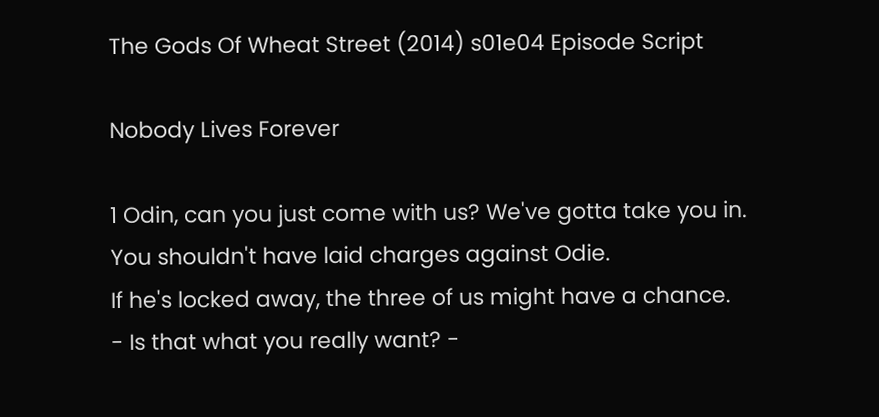The Gods Of Wheat Street (2014) s01e04 Episode Script

Nobody Lives Forever

1 Odin, can you just come with us? We've gotta take you in.
You shouldn't have laid charges against Odie.
If he's locked away, the three of us might have a chance.
- Is that what you really want? -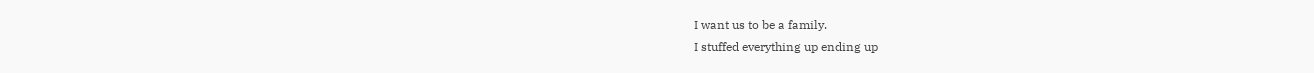I want us to be a family.
I stuffed everything up ending up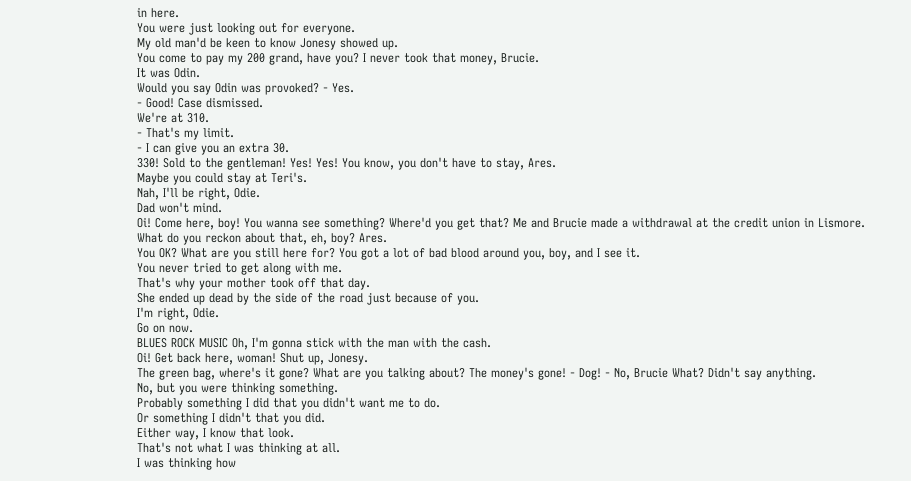in here.
You were just looking out for everyone.
My old man'd be keen to know Jonesy showed up.
You come to pay my 200 grand, have you? I never took that money, Brucie.
It was Odin.
Would you say Odin was provoked? - Yes.
- Good! Case dismissed.
We're at 310.
- That's my limit.
- I can give you an extra 30.
330! Sold to the gentleman! Yes! Yes! You know, you don't have to stay, Ares.
Maybe you could stay at Teri's.
Nah, I'll be right, Odie.
Dad won't mind.
Oi! Come here, boy! You wanna see something? Where'd you get that? Me and Brucie made a withdrawal at the credit union in Lismore.
What do you reckon about that, eh, boy? Ares.
You OK? What are you still here for? You got a lot of bad blood around you, boy, and I see it.
You never tried to get along with me.
That's why your mother took off that day.
She ended up dead by the side of the road just because of you.
I'm right, Odie.
Go on now.
BLUES ROCK MUSIC Oh, I'm gonna stick with the man with the cash.
Oi! Get back here, woman! Shut up, Jonesy.
The green bag, where's it gone? What are you talking about? The money's gone! - Dog! - No, Brucie What? Didn't say anything.
No, but you were thinking something.
Probably something I did that you didn't want me to do.
Or something I didn't that you did.
Either way, I know that look.
That's not what I was thinking at all.
I was thinking how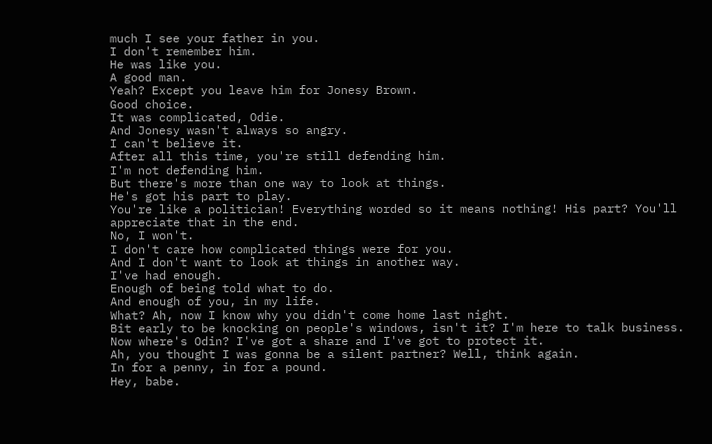much I see your father in you.
I don't remember him.
He was like you.
A good man.
Yeah? Except you leave him for Jonesy Brown.
Good choice.
It was complicated, Odie.
And Jonesy wasn't always so angry.
I can't believe it.
After all this time, you're still defending him.
I'm not defending him.
But there's more than one way to look at things.
He's got his part to play.
You're like a politician! Everything worded so it means nothing! His part? You'll appreciate that in the end.
No, I won't.
I don't care how complicated things were for you.
And I don't want to look at things in another way.
I've had enough.
Enough of being told what to do.
And enough of you, in my life.
What? Ah, now I know why you didn't come home last night.
Bit early to be knocking on people's windows, isn't it? I'm here to talk business.
Now where's Odin? I've got a share and I've got to protect it.
Ah, you thought I was gonna be a silent partner? Well, think again.
In for a penny, in for a pound.
Hey, babe.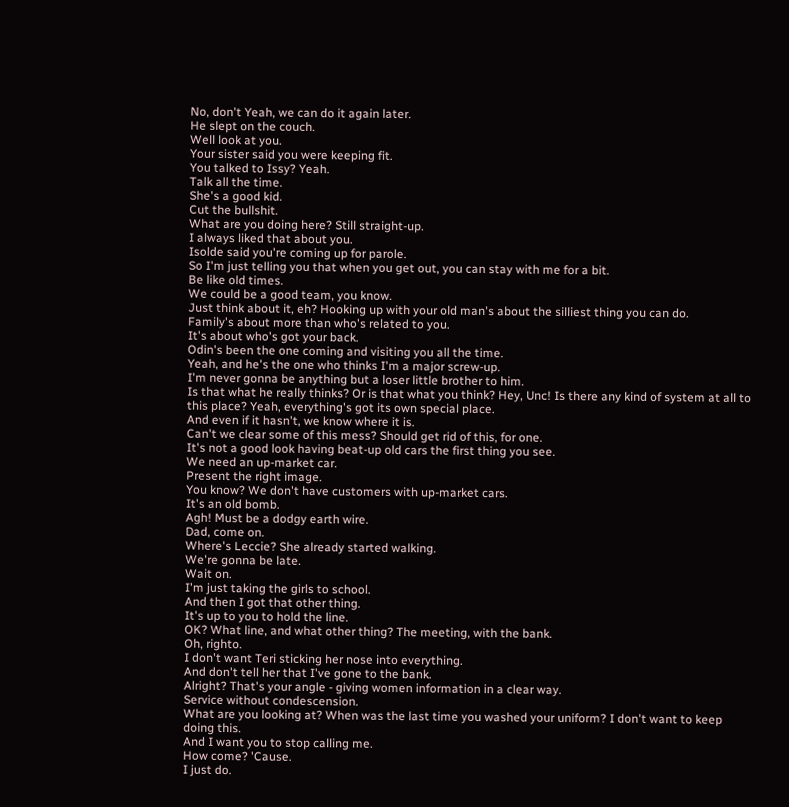No, don't Yeah, we can do it again later.
He slept on the couch.
Well look at you.
Your sister said you were keeping fit.
You talked to Issy? Yeah.
Talk all the time.
She's a good kid.
Cut the bullshit.
What are you doing here? Still straight-up.
I always liked that about you.
Isolde said you're coming up for parole.
So I'm just telling you that when you get out, you can stay with me for a bit.
Be like old times.
We could be a good team, you know.
Just think about it, eh? Hooking up with your old man's about the silliest thing you can do.
Family's about more than who's related to you.
It's about who's got your back.
Odin's been the one coming and visiting you all the time.
Yeah, and he's the one who thinks I'm a major screw-up.
I'm never gonna be anything but a loser little brother to him.
Is that what he really thinks? Or is that what you think? Hey, Unc! Is there any kind of system at all to this place? Yeah, everything's got its own special place.
And even if it hasn't, we know where it is.
Can't we clear some of this mess? Should get rid of this, for one.
It's not a good look having beat-up old cars the first thing you see.
We need an up-market car.
Present the right image.
You know? We don't have customers with up-market cars.
It's an old bomb.
Agh! Must be a dodgy earth wire.
Dad, come on.
Where's Leccie? She already started walking.
We're gonna be late.
Wait on.
I'm just taking the girls to school.
And then I got that other thing.
It's up to you to hold the line.
OK? What line, and what other thing? The meeting, with the bank.
Oh, righto.
I don't want Teri sticking her nose into everything.
And don't tell her that I've gone to the bank.
Alright? That's your angle - giving women information in a clear way.
Service without condescension.
What are you looking at? When was the last time you washed your uniform? I don't want to keep doing this.
And I want you to stop calling me.
How come? 'Cause.
I just do.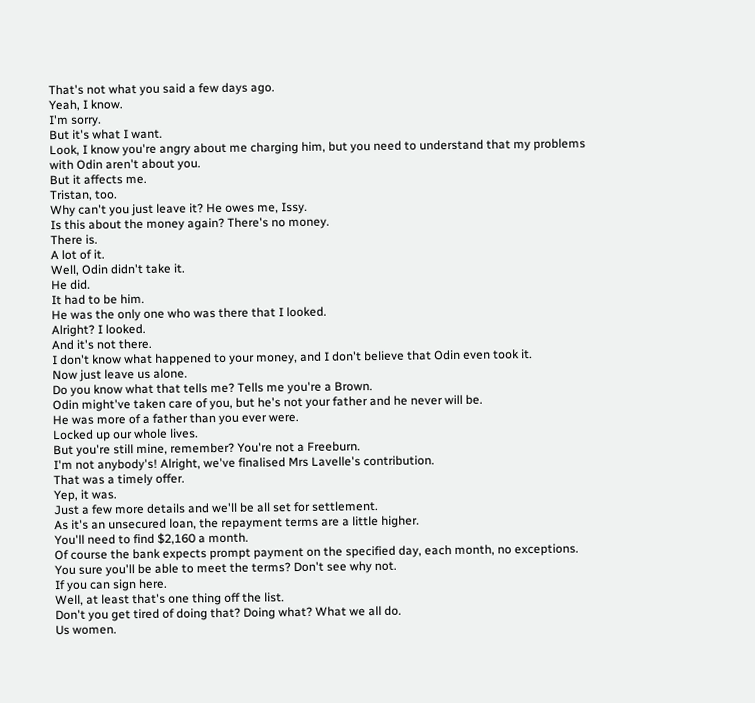That's not what you said a few days ago.
Yeah, I know.
I'm sorry.
But it's what I want.
Look, I know you're angry about me charging him, but you need to understand that my problems with Odin aren't about you.
But it affects me.
Tristan, too.
Why can't you just leave it? He owes me, Issy.
Is this about the money again? There's no money.
There is.
A lot of it.
Well, Odin didn't take it.
He did.
It had to be him.
He was the only one who was there that I looked.
Alright? I looked.
And it's not there.
I don't know what happened to your money, and I don't believe that Odin even took it.
Now just leave us alone.
Do you know what that tells me? Tells me you're a Brown.
Odin might've taken care of you, but he's not your father and he never will be.
He was more of a father than you ever were.
Locked up our whole lives.
But you're still mine, remember? You're not a Freeburn.
I'm not anybody's! Alright, we've finalised Mrs Lavelle's contribution.
That was a timely offer.
Yep, it was.
Just a few more details and we'll be all set for settlement.
As it's an unsecured loan, the repayment terms are a little higher.
You'll need to find $2,160 a month.
Of course the bank expects prompt payment on the specified day, each month, no exceptions.
You sure you'll be able to meet the terms? Don't see why not.
If you can sign here.
Well, at least that's one thing off the list.
Don't you get tired of doing that? Doing what? What we all do.
Us women.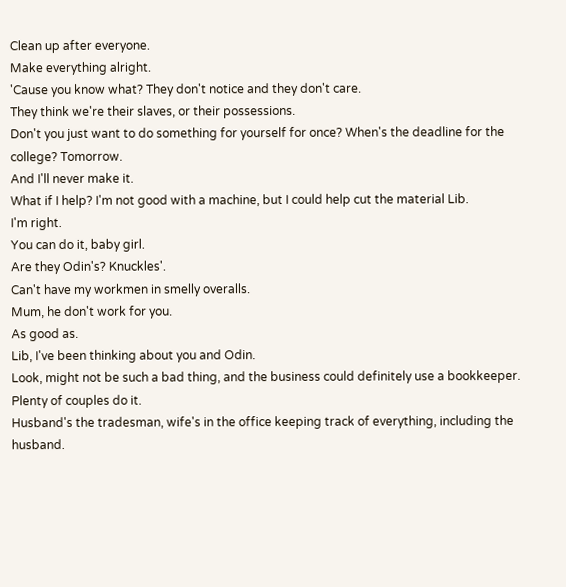Clean up after everyone.
Make everything alright.
'Cause you know what? They don't notice and they don't care.
They think we're their slaves, or their possessions.
Don't you just want to do something for yourself for once? When's the deadline for the college? Tomorrow.
And I'll never make it.
What if I help? I'm not good with a machine, but I could help cut the material Lib.
I'm right.
You can do it, baby girl.
Are they Odin's? Knuckles'.
Can't have my workmen in smelly overalls.
Mum, he don't work for you.
As good as.
Lib, I've been thinking about you and Odin.
Look, might not be such a bad thing, and the business could definitely use a bookkeeper.
Plenty of couples do it.
Husband's the tradesman, wife's in the office keeping track of everything, including the husband.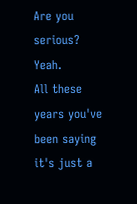Are you serious? Yeah.
All these years you've been saying it's just a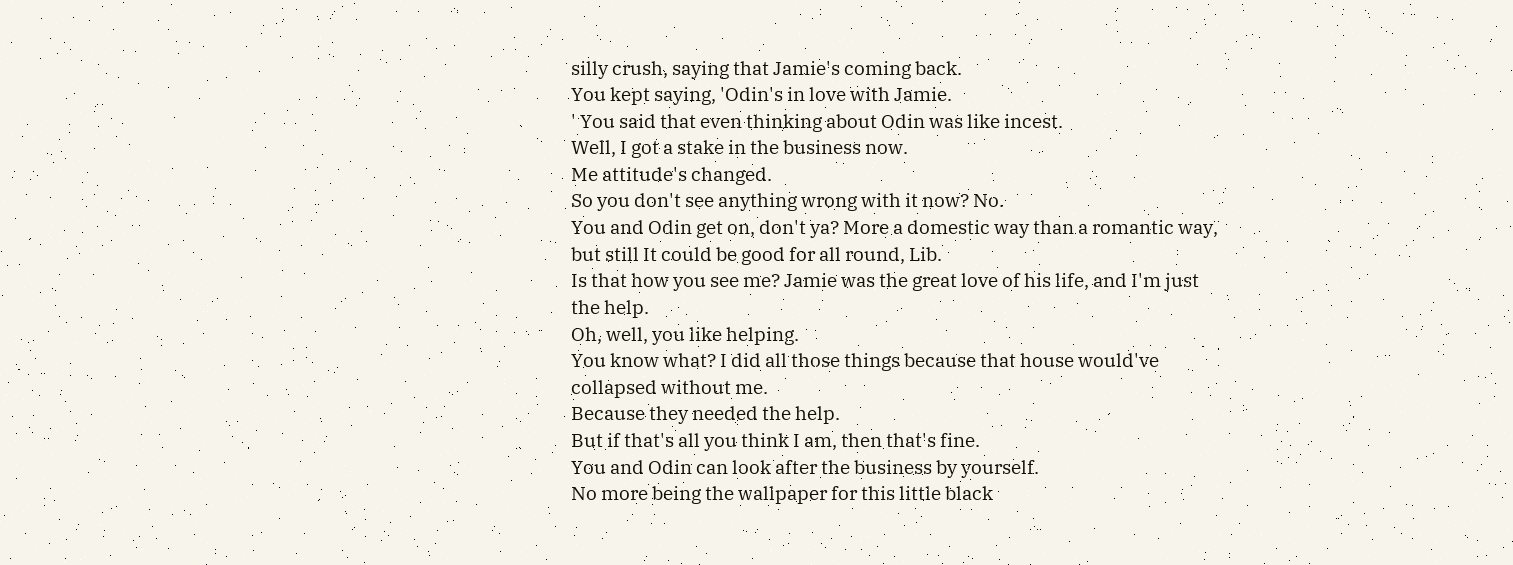silly crush, saying that Jamie's coming back.
You kept saying, 'Odin's in love with Jamie.
' You said that even thinking about Odin was like incest.
Well, I got a stake in the business now.
Me attitude's changed.
So you don't see anything wrong with it now? No.
You and Odin get on, don't ya? More a domestic way than a romantic way, but still It could be good for all round, Lib.
Is that how you see me? Jamie was the great love of his life, and I'm just the help.
Oh, well, you like helping.
You know what? I did all those things because that house would've collapsed without me.
Because they needed the help.
But if that's all you think I am, then that's fine.
You and Odin can look after the business by yourself.
No more being the wallpaper for this little black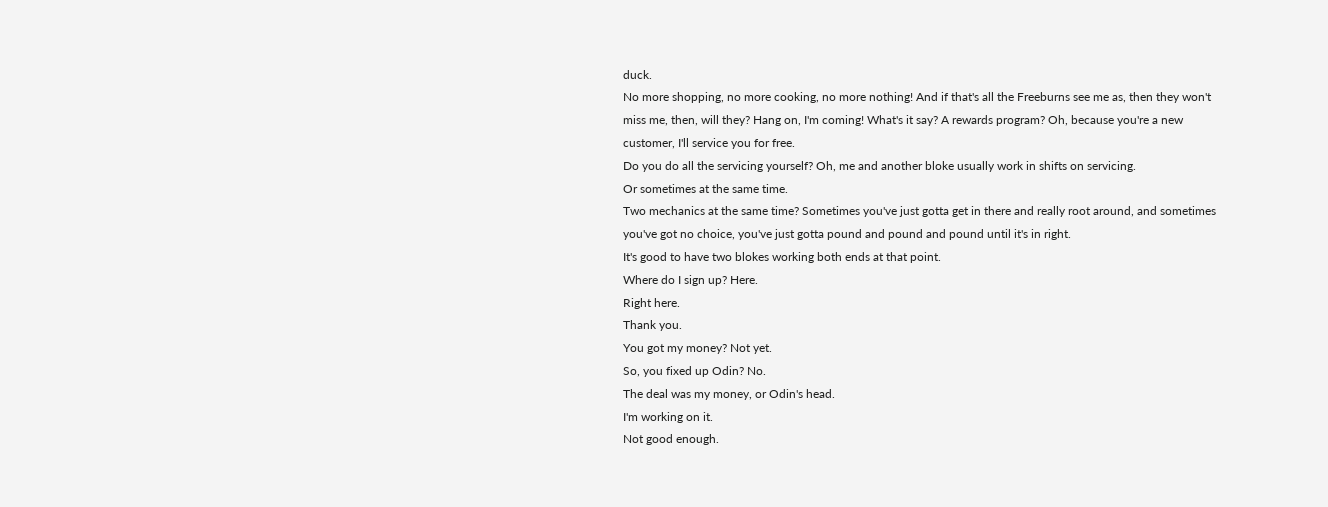duck.
No more shopping, no more cooking, no more nothing! And if that's all the Freeburns see me as, then they won't miss me, then, will they? Hang on, I'm coming! What's it say? A rewards program? Oh, because you're a new customer, I'll service you for free.
Do you do all the servicing yourself? Oh, me and another bloke usually work in shifts on servicing.
Or sometimes at the same time.
Two mechanics at the same time? Sometimes you've just gotta get in there and really root around, and sometimes you've got no choice, you've just gotta pound and pound and pound until it's in right.
It's good to have two blokes working both ends at that point.
Where do I sign up? Here.
Right here.
Thank you.
You got my money? Not yet.
So, you fixed up Odin? No.
The deal was my money, or Odin's head.
I'm working on it.
Not good enough.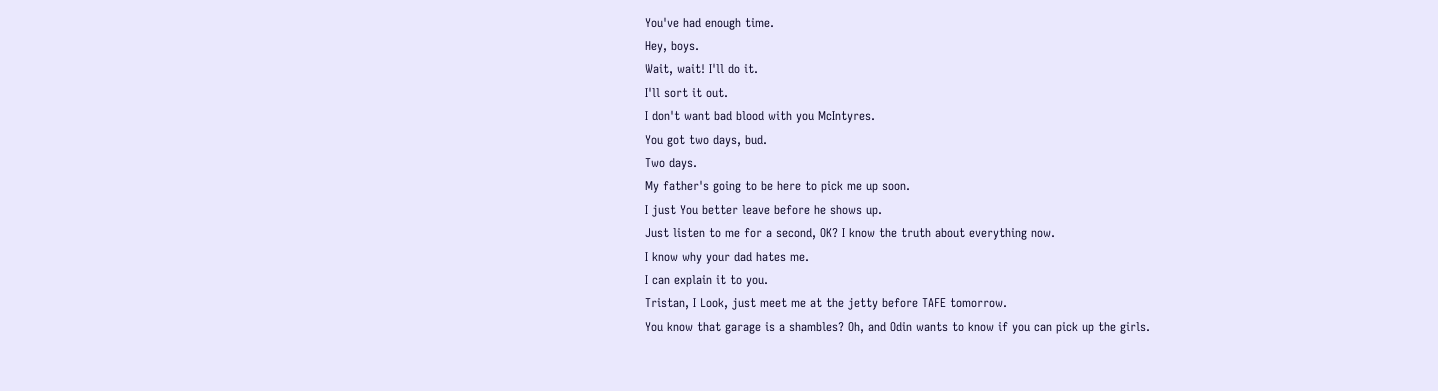You've had enough time.
Hey, boys.
Wait, wait! I'll do it.
I'll sort it out.
I don't want bad blood with you McIntyres.
You got two days, bud.
Two days.
My father's going to be here to pick me up soon.
I just You better leave before he shows up.
Just listen to me for a second, OK? I know the truth about everything now.
I know why your dad hates me.
I can explain it to you.
Tristan, I Look, just meet me at the jetty before TAFE tomorrow.
You know that garage is a shambles? Oh, and Odin wants to know if you can pick up the girls.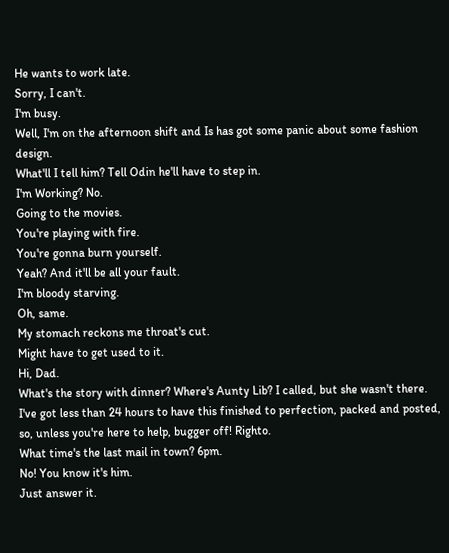He wants to work late.
Sorry, I can't.
I'm busy.
Well, I'm on the afternoon shift and Is has got some panic about some fashion design.
What'll I tell him? Tell Odin he'll have to step in.
I'm Working? No.
Going to the movies.
You're playing with fire.
You're gonna burn yourself.
Yeah? And it'll be all your fault.
I'm bloody starving.
Oh, same.
My stomach reckons me throat's cut.
Might have to get used to it.
Hi, Dad.
What's the story with dinner? Where's Aunty Lib? I called, but she wasn't there.
I've got less than 24 hours to have this finished to perfection, packed and posted, so, unless you're here to help, bugger off! Righto.
What time's the last mail in town? 6pm.
No! You know it's him.
Just answer it.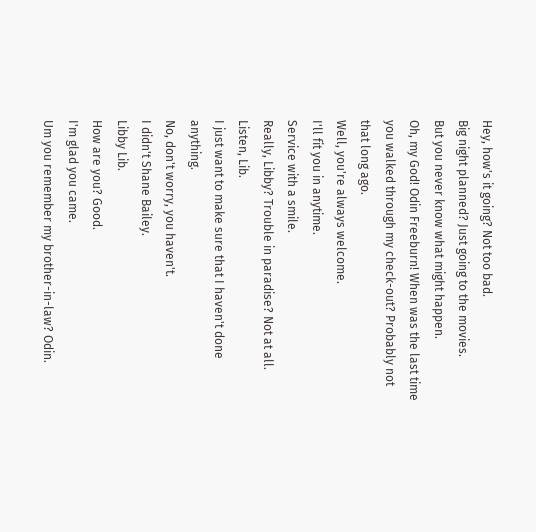Hey, how's it going? Not too bad.
Big night planned? Just going to the movies.
But you never know what might happen.
Oh, my God! Odin Freeburn! When was the last time you walked through my check-out? Probably not that long ago.
Well, you're always welcome.
I'll fit you in anytime.
Service with a smile.
Really, Libby? Trouble in paradise? Not at all.
Listen, Lib.
I just want to make sure that I haven't done anything.
No, don't worry, you haven't.
I didn't Shane Bailey.
Libby Lib.
How are you? Good.
I'm glad you came.
Um you remember my brother-in-law? Odin.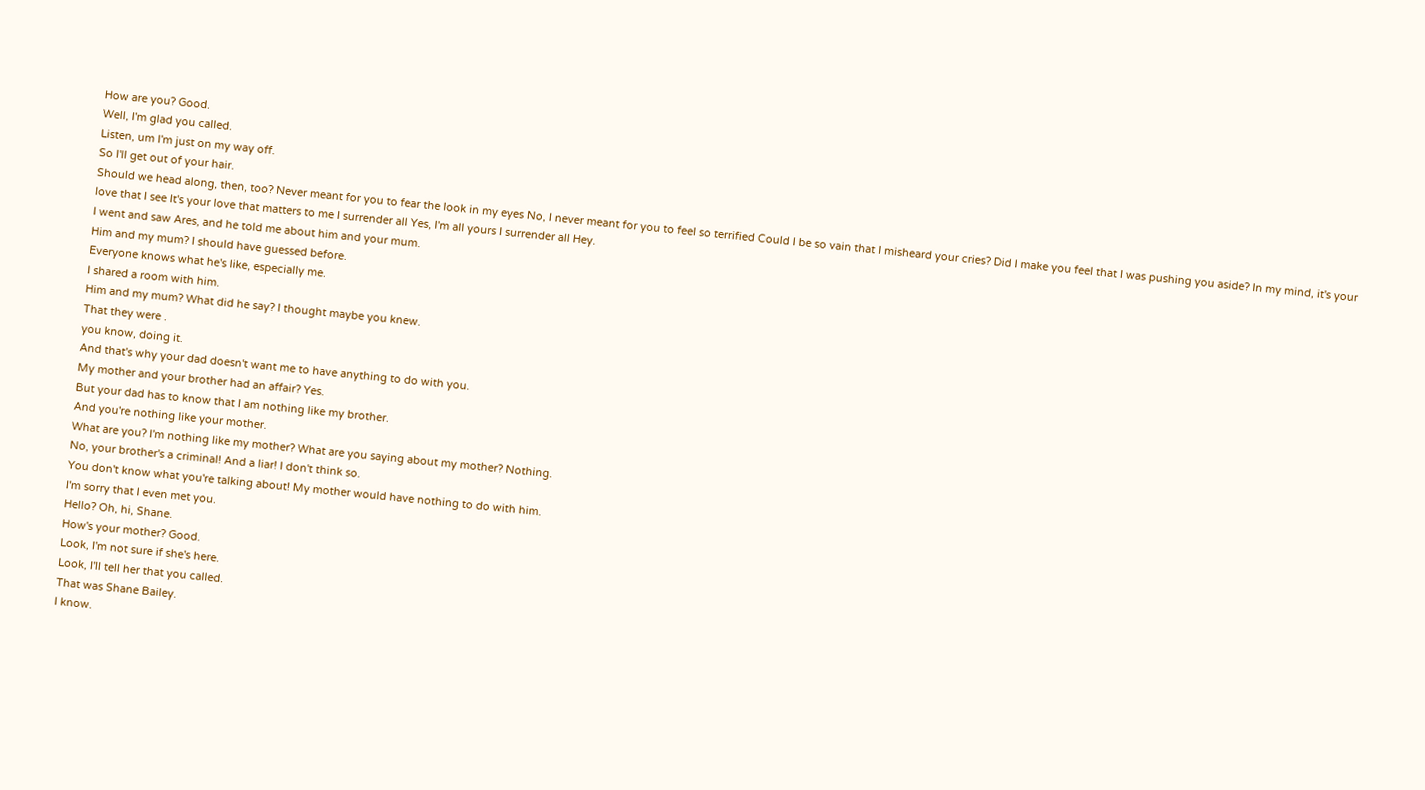How are you? Good.
Well, I'm glad you called.
Listen, um I'm just on my way off.
So I'll get out of your hair.
Should we head along, then, too? Never meant for you to fear the look in my eyes No, I never meant for you to feel so terrified Could I be so vain that I misheard your cries? Did I make you feel that I was pushing you aside? In my mind, it's your love that I see It's your love that matters to me I surrender all Yes, I'm all yours I surrender all Hey.
I went and saw Ares, and he told me about him and your mum.
Him and my mum? I should have guessed before.
Everyone knows what he's like, especially me.
I shared a room with him.
Him and my mum? What did he say? I thought maybe you knew.
That they were .
you know, doing it.
And that's why your dad doesn't want me to have anything to do with you.
My mother and your brother had an affair? Yes.
But your dad has to know that I am nothing like my brother.
And you're nothing like your mother.
What are you? I'm nothing like my mother? What are you saying about my mother? Nothing.
No, your brother's a criminal! And a liar! I don't think so.
You don't know what you're talking about! My mother would have nothing to do with him.
I'm sorry that I even met you.
Hello? Oh, hi, Shane.
How's your mother? Good.
Look, I'm not sure if she's here.
Look, I'll tell her that you called.
That was Shane Bailey.
I know.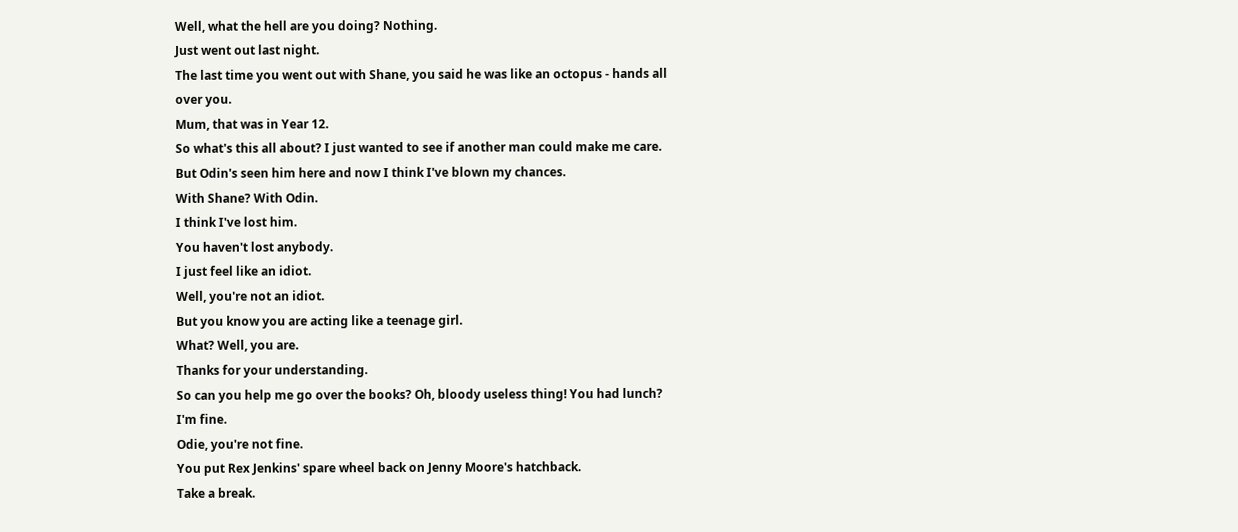Well, what the hell are you doing? Nothing.
Just went out last night.
The last time you went out with Shane, you said he was like an octopus - hands all over you.
Mum, that was in Year 12.
So what's this all about? I just wanted to see if another man could make me care.
But Odin's seen him here and now I think I've blown my chances.
With Shane? With Odin.
I think I've lost him.
You haven't lost anybody.
I just feel like an idiot.
Well, you're not an idiot.
But you know you are acting like a teenage girl.
What? Well, you are.
Thanks for your understanding.
So can you help me go over the books? Oh, bloody useless thing! You had lunch? I'm fine.
Odie, you're not fine.
You put Rex Jenkins' spare wheel back on Jenny Moore's hatchback.
Take a break.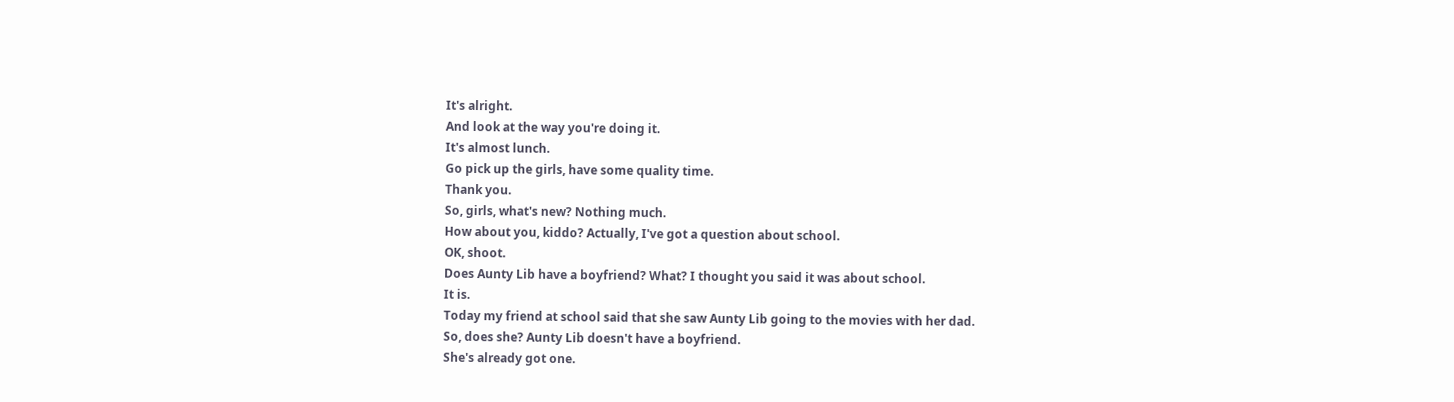It's alright.
And look at the way you're doing it.
It's almost lunch.
Go pick up the girls, have some quality time.
Thank you.
So, girls, what's new? Nothing much.
How about you, kiddo? Actually, I've got a question about school.
OK, shoot.
Does Aunty Lib have a boyfriend? What? I thought you said it was about school.
It is.
Today my friend at school said that she saw Aunty Lib going to the movies with her dad.
So, does she? Aunty Lib doesn't have a boyfriend.
She's already got one.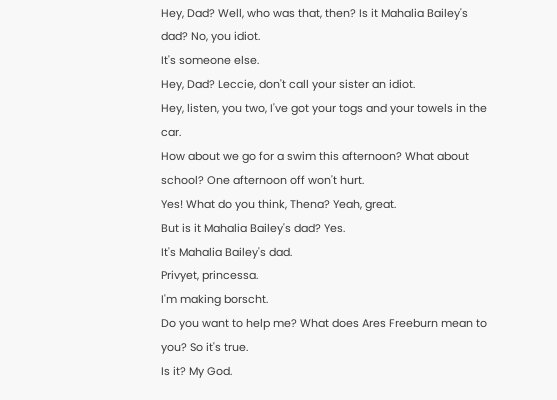Hey, Dad? Well, who was that, then? Is it Mahalia Bailey's dad? No, you idiot.
It's someone else.
Hey, Dad? Leccie, don't call your sister an idiot.
Hey, listen, you two, I've got your togs and your towels in the car.
How about we go for a swim this afternoon? What about school? One afternoon off won't hurt.
Yes! What do you think, Thena? Yeah, great.
But is it Mahalia Bailey's dad? Yes.
It's Mahalia Bailey's dad.
Privyet, princessa.
I'm making borscht.
Do you want to help me? What does Ares Freeburn mean to you? So it's true.
Is it? My God.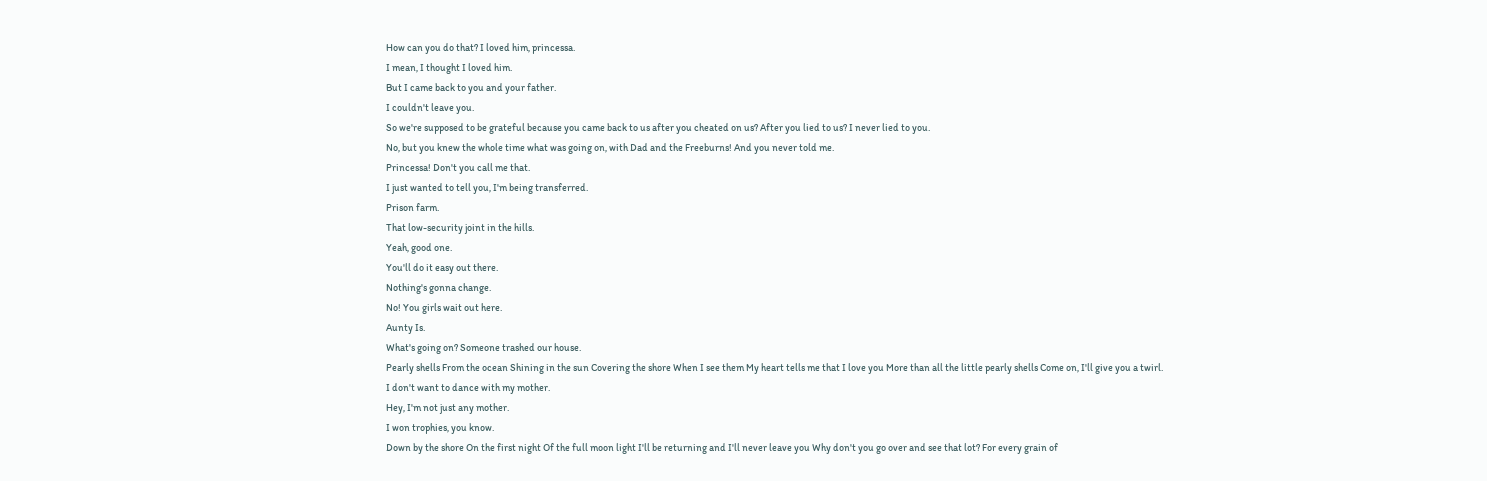How can you do that? I loved him, princessa.
I mean, I thought I loved him.
But I came back to you and your father.
I couldn't leave you.
So we're supposed to be grateful because you came back to us after you cheated on us? After you lied to us? I never lied to you.
No, but you knew the whole time what was going on, with Dad and the Freeburns! And you never told me.
Princessa! Don't you call me that.
I just wanted to tell you, I'm being transferred.
Prison farm.
That low-security joint in the hills.
Yeah, good one.
You'll do it easy out there.
Nothing's gonna change.
No! You girls wait out here.
Aunty Is.
What's going on? Someone trashed our house.
Pearly shells From the ocean Shining in the sun Covering the shore When I see them My heart tells me that I love you More than all the little pearly shells Come on, I'll give you a twirl.
I don't want to dance with my mother.
Hey, I'm not just any mother.
I won trophies, you know.
Down by the shore On the first night Of the full moon light I'll be returning and I'll never leave you Why don't you go over and see that lot? For every grain of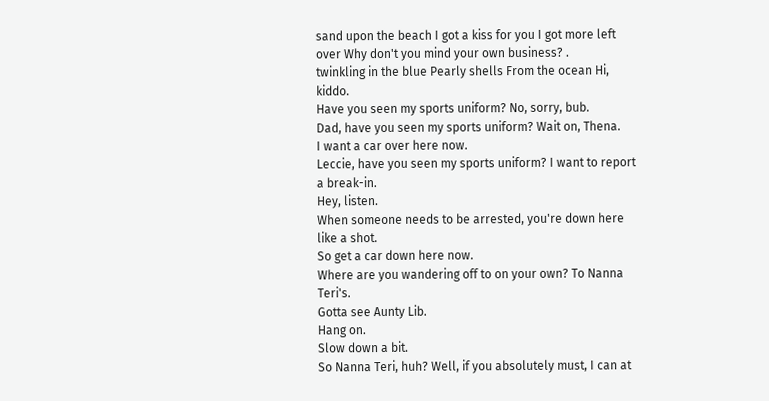sand upon the beach I got a kiss for you I got more left over Why don't you mind your own business? .
twinkling in the blue Pearly shells From the ocean Hi, kiddo.
Have you seen my sports uniform? No, sorry, bub.
Dad, have you seen my sports uniform? Wait on, Thena.
I want a car over here now.
Leccie, have you seen my sports uniform? I want to report a break-in.
Hey, listen.
When someone needs to be arrested, you're down here like a shot.
So get a car down here now.
Where are you wandering off to on your own? To Nanna Teri's.
Gotta see Aunty Lib.
Hang on.
Slow down a bit.
So Nanna Teri, huh? Well, if you absolutely must, I can at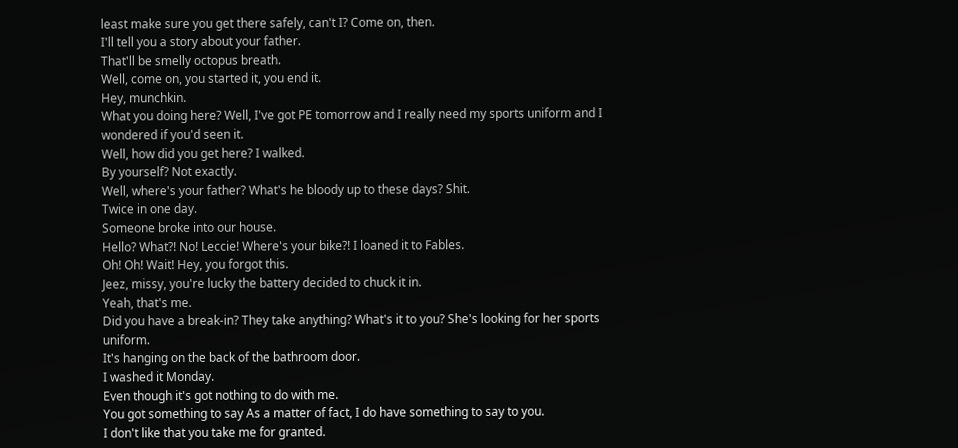least make sure you get there safely, can't I? Come on, then.
I'll tell you a story about your father.
That'll be smelly octopus breath.
Well, come on, you started it, you end it.
Hey, munchkin.
What you doing here? Well, I've got PE tomorrow and I really need my sports uniform and I wondered if you'd seen it.
Well, how did you get here? I walked.
By yourself? Not exactly.
Well, where's your father? What's he bloody up to these days? Shit.
Twice in one day.
Someone broke into our house.
Hello? What?! No! Leccie! Where's your bike?! I loaned it to Fables.
Oh! Oh! Wait! Hey, you forgot this.
Jeez, missy, you're lucky the battery decided to chuck it in.
Yeah, that's me.
Did you have a break-in? They take anything? What's it to you? She's looking for her sports uniform.
It's hanging on the back of the bathroom door.
I washed it Monday.
Even though it's got nothing to do with me.
You got something to say As a matter of fact, I do have something to say to you.
I don't like that you take me for granted.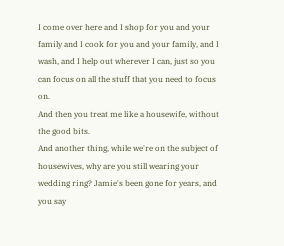I come over here and I shop for you and your family and I cook for you and your family, and I wash, and I help out wherever I can, just so you can focus on all the stuff that you need to focus on.
And then you treat me like a housewife, without the good bits.
And another thing, while we're on the subject of housewives, why are you still wearing your wedding ring? Jamie's been gone for years, and you say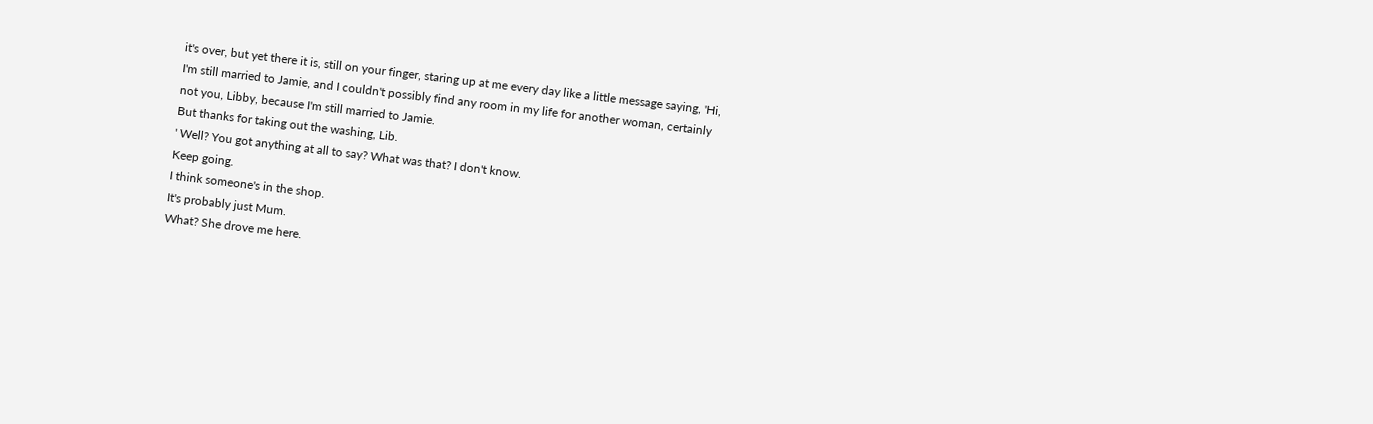it's over, but yet there it is, still on your finger, staring up at me every day like a little message saying, 'Hi, I'm still married to Jamie, and I couldn't possibly find any room in my life for another woman, certainly not you, Libby, because I'm still married to Jamie.
But thanks for taking out the washing, Lib.
' Well? You got anything at all to say? What was that? I don't know.
Keep going.
I think someone's in the shop.
It's probably just Mum.
What? She drove me here.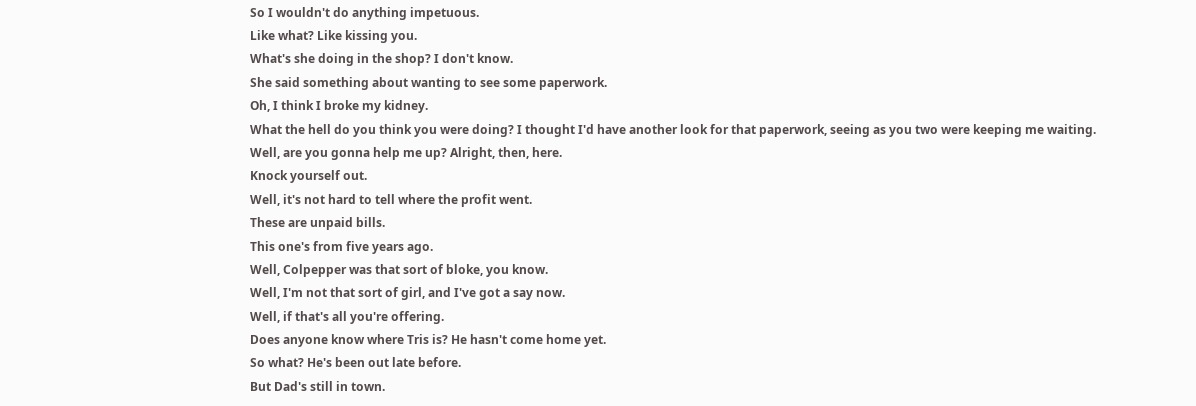So I wouldn't do anything impetuous.
Like what? Like kissing you.
What's she doing in the shop? I don't know.
She said something about wanting to see some paperwork.
Oh, I think I broke my kidney.
What the hell do you think you were doing? I thought I'd have another look for that paperwork, seeing as you two were keeping me waiting.
Well, are you gonna help me up? Alright, then, here.
Knock yourself out.
Well, it's not hard to tell where the profit went.
These are unpaid bills.
This one's from five years ago.
Well, Colpepper was that sort of bloke, you know.
Well, I'm not that sort of girl, and I've got a say now.
Well, if that's all you're offering.
Does anyone know where Tris is? He hasn't come home yet.
So what? He's been out late before.
But Dad's still in town.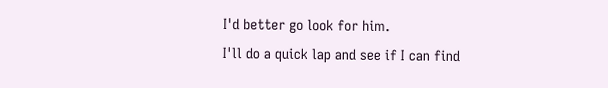I'd better go look for him.
I'll do a quick lap and see if I can find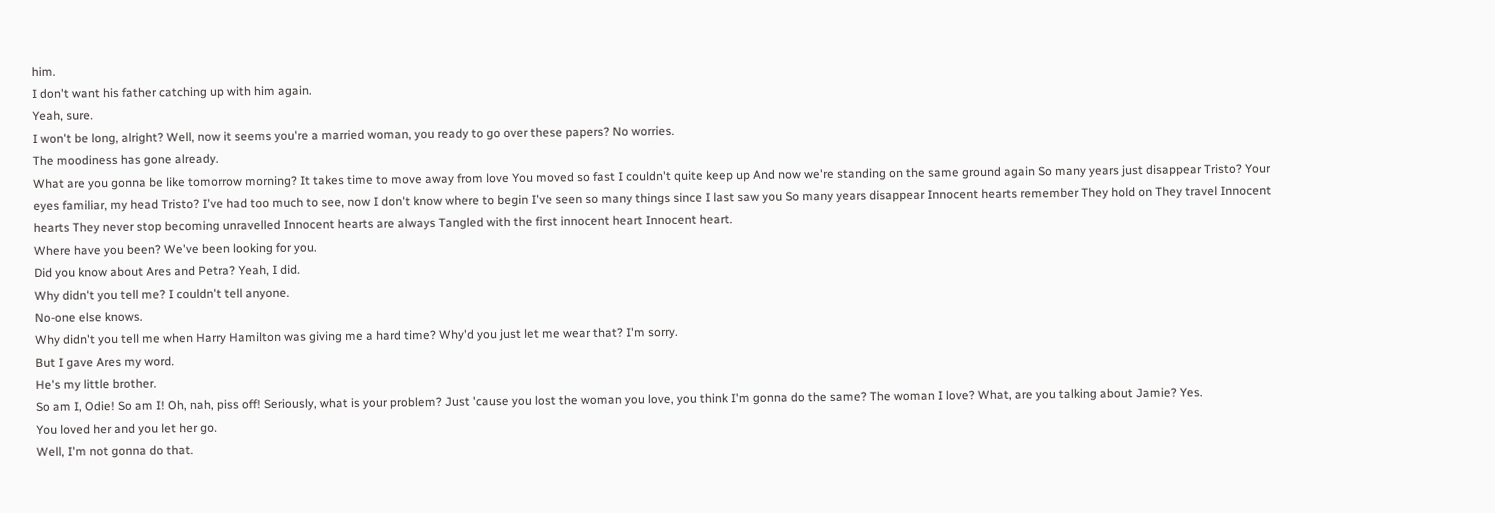him.
I don't want his father catching up with him again.
Yeah, sure.
I won't be long, alright? Well, now it seems you're a married woman, you ready to go over these papers? No worries.
The moodiness has gone already.
What are you gonna be like tomorrow morning? It takes time to move away from love You moved so fast I couldn't quite keep up And now we're standing on the same ground again So many years just disappear Tristo? Your eyes familiar, my head Tristo? I've had too much to see, now I don't know where to begin I've seen so many things since I last saw you So many years disappear Innocent hearts remember They hold on They travel Innocent hearts They never stop becoming unravelled Innocent hearts are always Tangled with the first innocent heart Innocent heart.
Where have you been? We've been looking for you.
Did you know about Ares and Petra? Yeah, I did.
Why didn't you tell me? I couldn't tell anyone.
No-one else knows.
Why didn't you tell me when Harry Hamilton was giving me a hard time? Why'd you just let me wear that? I'm sorry.
But I gave Ares my word.
He's my little brother.
So am I, Odie! So am I! Oh, nah, piss off! Seriously, what is your problem? Just 'cause you lost the woman you love, you think I'm gonna do the same? The woman I love? What, are you talking about Jamie? Yes.
You loved her and you let her go.
Well, I'm not gonna do that.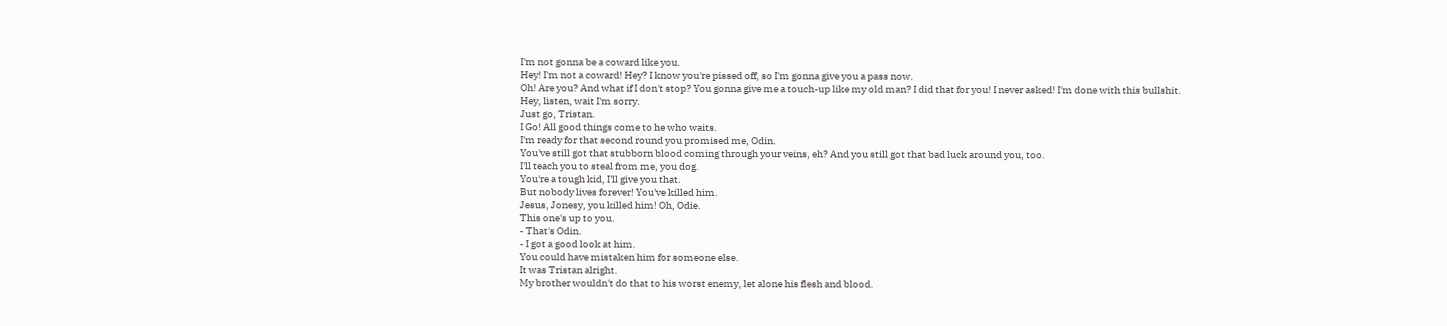I'm not gonna be a coward like you.
Hey! I'm not a coward! Hey? I know you're pissed off, so I'm gonna give you a pass now.
Oh! Are you? And what if I don't stop? You gonna give me a touch-up like my old man? I did that for you! I never asked! I'm done with this bullshit.
Hey, listen, wait I'm sorry.
Just go, Tristan.
I Go! All good things come to he who waits.
I'm ready for that second round you promised me, Odin.
You've still got that stubborn blood coming through your veins, eh? And you still got that bad luck around you, too.
I'll teach you to steal from me, you dog.
You're a tough kid, I'll give you that.
But nobody lives forever! You've killed him.
Jesus, Jonesy, you killed him! Oh, Odie.
This one's up to you.
- That's Odin.
- I got a good look at him.
You could have mistaken him for someone else.
It was Tristan alright.
My brother wouldn't do that to his worst enemy, let alone his flesh and blood.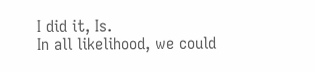I did it, Is.
In all likelihood, we could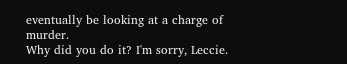eventually be looking at a charge of murder.
Why did you do it? I'm sorry, Leccie.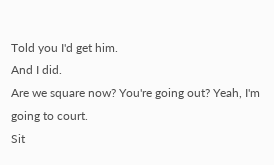Told you I'd get him.
And I did.
Are we square now? You're going out? Yeah, I'm going to court.
Sit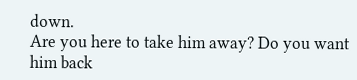down.
Are you here to take him away? Do you want him back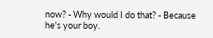now? - Why would I do that? - Because he's your boy.